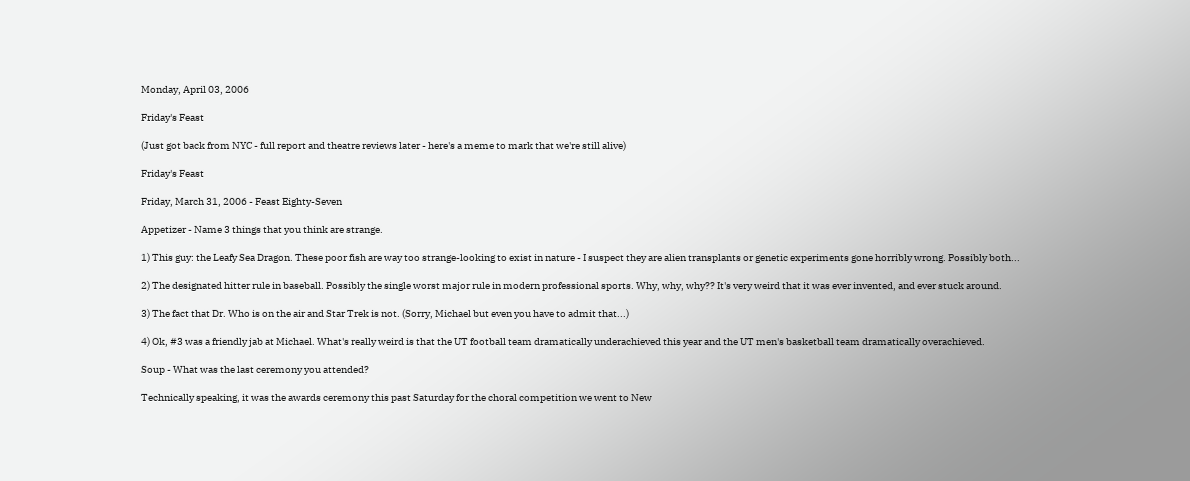Monday, April 03, 2006

Friday's Feast

(Just got back from NYC - full report and theatre reviews later - here's a meme to mark that we're still alive)

Friday's Feast

Friday, March 31, 2006 - Feast Eighty-Seven

Appetizer - Name 3 things that you think are strange.

1) This guy: the Leafy Sea Dragon. These poor fish are way too strange-looking to exist in nature - I suspect they are alien transplants or genetic experiments gone horribly wrong. Possibly both...

2) The designated hitter rule in baseball. Possibly the single worst major rule in modern professional sports. Why, why, why?? It's very weird that it was ever invented, and ever stuck around.

3) The fact that Dr. Who is on the air and Star Trek is not. (Sorry, Michael but even you have to admit that...)

4) Ok, #3 was a friendly jab at Michael. What's really weird is that the UT football team dramatically underachieved this year and the UT men's basketball team dramatically overachieved.

Soup - What was the last ceremony you attended?

Technically speaking, it was the awards ceremony this past Saturday for the choral competition we went to New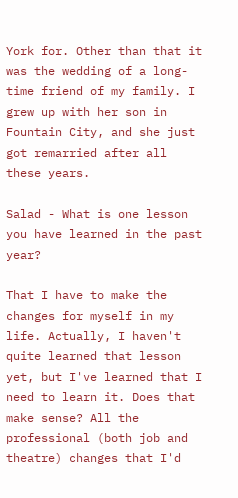York for. Other than that it was the wedding of a long-time friend of my family. I grew up with her son in Fountain City, and she just got remarried after all these years.

Salad - What is one lesson you have learned in the past year?

That I have to make the changes for myself in my life. Actually, I haven't quite learned that lesson yet, but I've learned that I need to learn it. Does that make sense? All the professional (both job and theatre) changes that I'd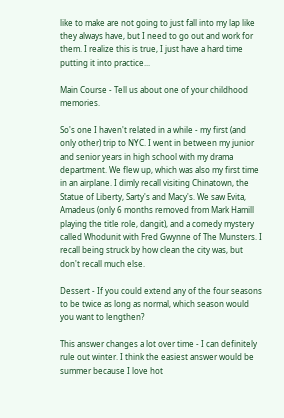like to make are not going to just fall into my lap like they always have, but I need to go out and work for them. I realize this is true, I just have a hard time putting it into practice...

Main Course - Tell us about one of your childhood memories.

So's one I haven't related in a while - my first (and only other) trip to NYC. I went in between my junior and senior years in high school with my drama department. We flew up, which was also my first time in an airplane. I dimly recall visiting Chinatown, the Statue of Liberty, Sarty's and Macy's. We saw Evita, Amadeus (only 6 months removed from Mark Hamill playing the title role, dangit), and a comedy mystery called Whodunit with Fred Gwynne of The Munsters. I recall being struck by how clean the city was, but don't recall much else.

Dessert - If you could extend any of the four seasons to be twice as long as normal, which season would you want to lengthen?

This answer changes a lot over time - I can definitely rule out winter. I think the easiest answer would be summer because I love hot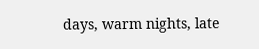days, warm nights, late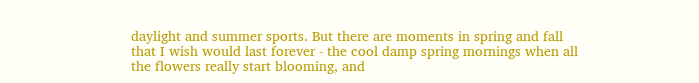daylight and summer sports. But there are moments in spring and fall that I wish would last forever - the cool damp spring mornings when all the flowers really start blooming, and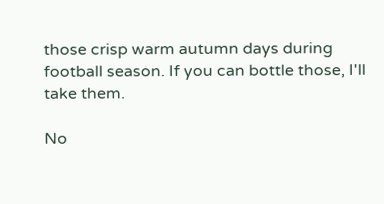those crisp warm autumn days during football season. If you can bottle those, I'll take them.

No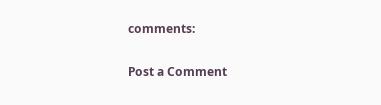comments:

Post a Comment